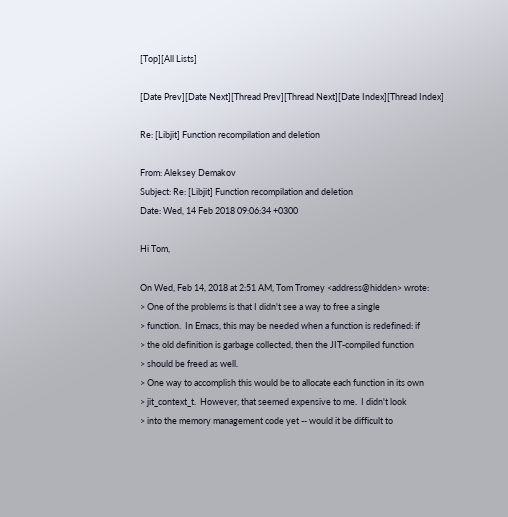[Top][All Lists]

[Date Prev][Date Next][Thread Prev][Thread Next][Date Index][Thread Index]

Re: [Libjit] Function recompilation and deletion

From: Aleksey Demakov
Subject: Re: [Libjit] Function recompilation and deletion
Date: Wed, 14 Feb 2018 09:06:34 +0300

Hi Tom,

On Wed, Feb 14, 2018 at 2:51 AM, Tom Tromey <address@hidden> wrote:
> One of the problems is that I didn't see a way to free a single
> function.  In Emacs, this may be needed when a function is redefined: if
> the old definition is garbage collected, then the JIT-compiled function
> should be freed as well.
> One way to accomplish this would be to allocate each function in its own
> jit_context_t.  However, that seemed expensive to me.  I didn't look
> into the memory management code yet -- would it be difficult to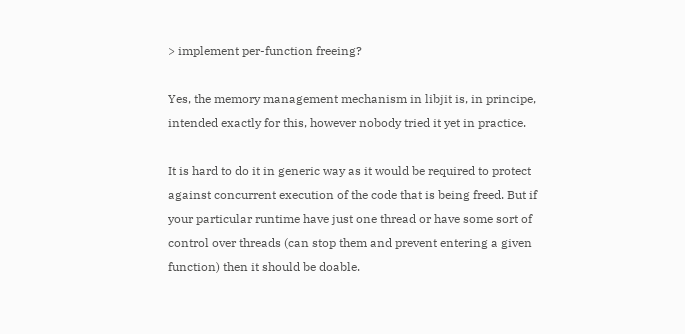> implement per-function freeing?

Yes, the memory management mechanism in libjit is, in principe,
intended exactly for this, however nobody tried it yet in practice.

It is hard to do it in generic way as it would be required to protect
against concurrent execution of the code that is being freed. But if
your particular runtime have just one thread or have some sort of
control over threads (can stop them and prevent entering a given
function) then it should be doable.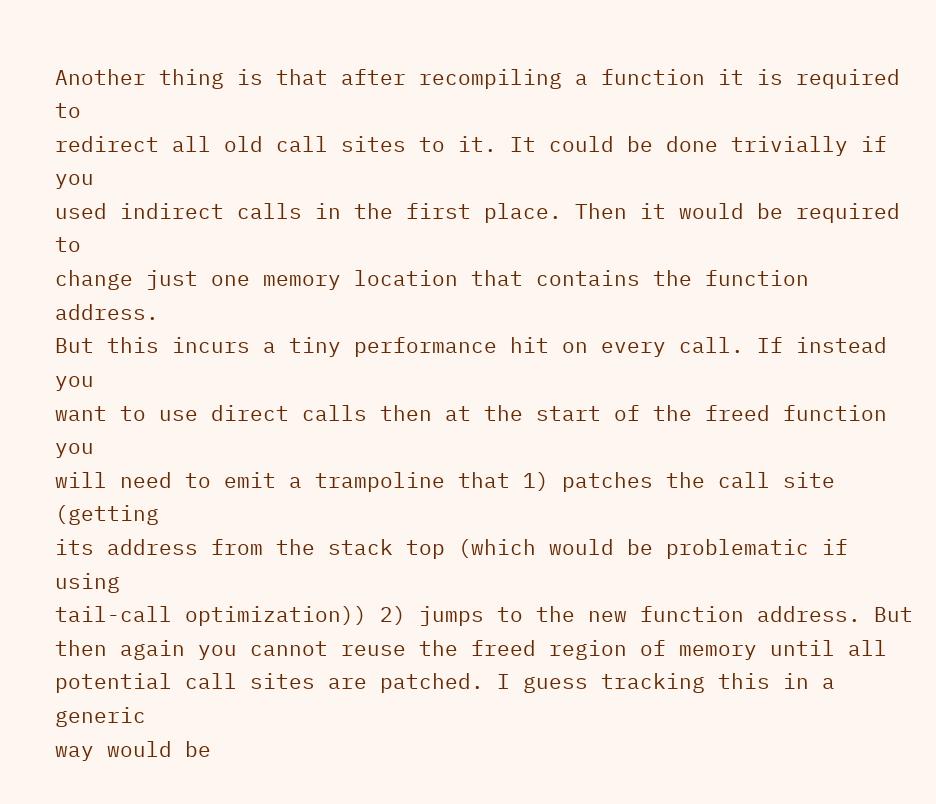Another thing is that after recompiling a function it is required to
redirect all old call sites to it. It could be done trivially if you
used indirect calls in the first place. Then it would be required to
change just one memory location that contains the function address.
But this incurs a tiny performance hit on every call. If instead you
want to use direct calls then at the start of the freed function you
will need to emit a trampoline that 1) patches the call site (getting
its address from the stack top (which would be problematic if using
tail-call optimization)) 2) jumps to the new function address. But
then again you cannot reuse the freed region of memory until all
potential call sites are patched. I guess tracking this in a generic
way would be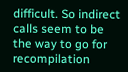difficult. So indirect calls seem to be the way to go for
recompilation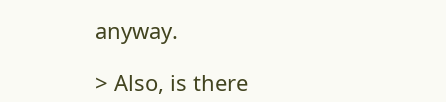anyway.

> Also, is there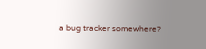a bug tracker somewhere?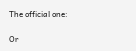The official one:

Or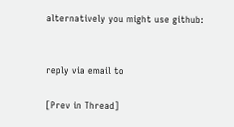alternatively you might use github:


reply via email to

[Prev in Thread]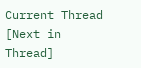Current Thread [Next in Thread]